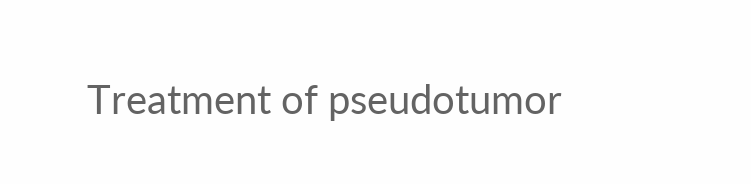Treatment of pseudotumor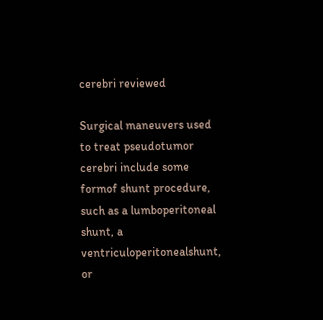cerebri reviewed

Surgical maneuvers used to treat pseudotumor cerebri include some formof shunt procedure, such as a lumboperitoneal shunt, a ventriculoperitonealshunt, or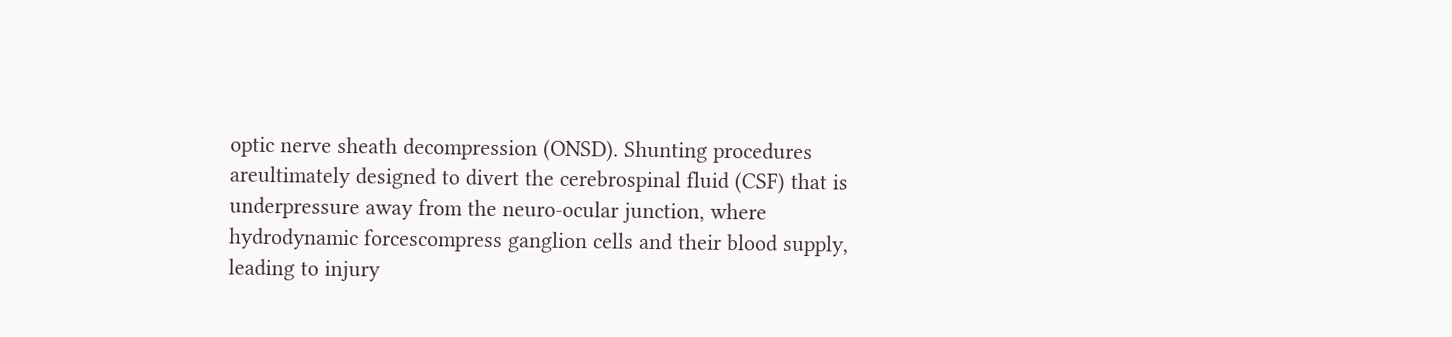optic nerve sheath decompression (ONSD). Shunting procedures areultimately designed to divert the cerebrospinal fluid (CSF) that is underpressure away from the neuro-ocular junction, where hydrodynamic forcescompress ganglion cells and their blood supply, leading to injury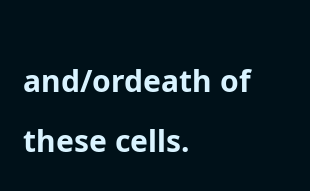and/ordeath of these cells.